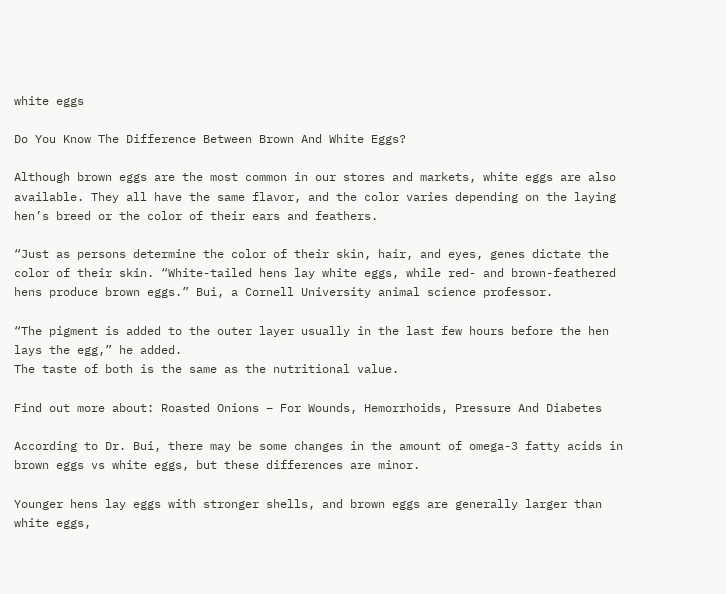white eggs

Do You Know The Difference Between Brown And White Eggs?

Although brown eggs are the most common in our stores and markets, white eggs are also available. They all have the same flavor, and the color varies depending on the laying hen’s breed or the color of their ears and feathers.

“Just as persons determine the color of their skin, hair, and eyes, genes dictate the color of their skin. “White-tailed hens lay white eggs, while red- and brown-feathered hens produce brown eggs.” Bui, a Cornell University animal science professor.

“The pigment is added to the outer layer usually in the last few hours before the hen lays the egg,” he added.
The taste of both is the same as the nutritional value.

Find out more about: Roasted Onions – For Wounds, Hemorrhoids, Pressure And Diabetes

According to Dr. Bui, there may be some changes in the amount of omega-3 fatty acids in brown eggs vs white eggs, but these differences are minor.

Younger hens lay eggs with stronger shells, and brown eggs are generally larger than white eggs,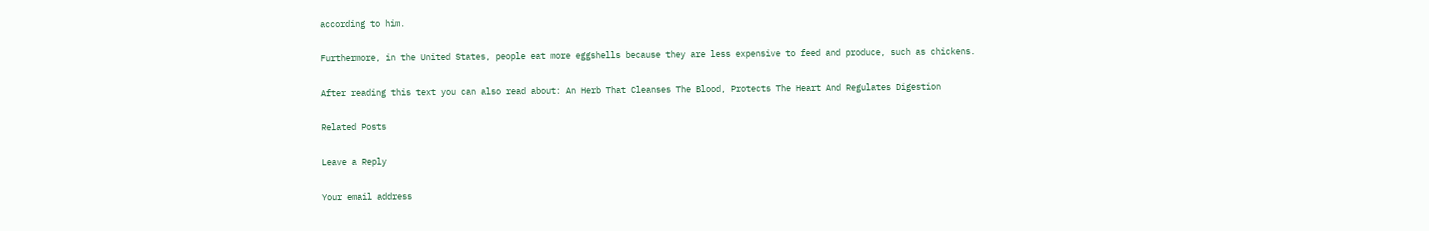according to him.

Furthermore, in the United States, people eat more eggshells because they are less expensive to feed and produce, such as chickens.

After reading this text you can also read about: An Herb That Cleanses The Blood, Protects The Heart And Regulates Digestion

Related Posts

Leave a Reply

Your email address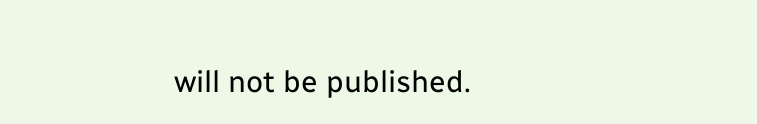will not be published.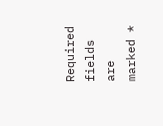Required fields are marked *